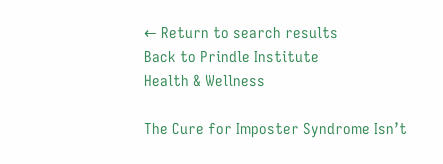← Return to search results
Back to Prindle Institute
Health & Wellness

The Cure for Imposter Syndrome Isn’t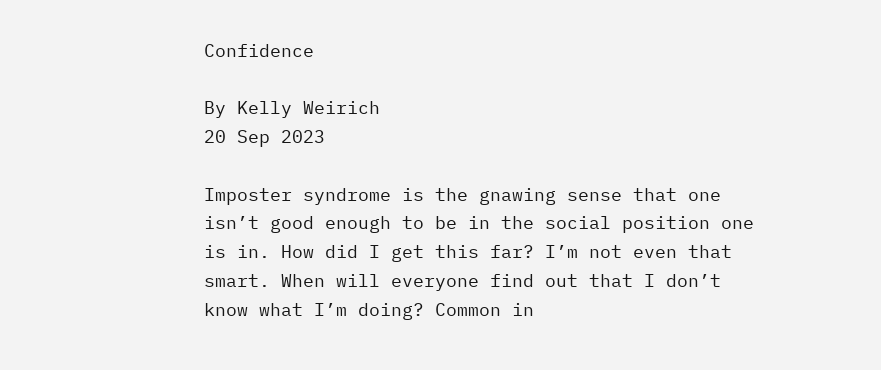Confidence

By Kelly Weirich
20 Sep 2023

Imposter syndrome is the gnawing sense that one isn’t good enough to be in the social position one is in. How did I get this far? I’m not even that smart. When will everyone find out that I don’t know what I’m doing? Common in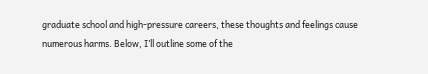graduate school and high-pressure careers, these thoughts and feelings cause numerous harms. Below, I’ll outline some of the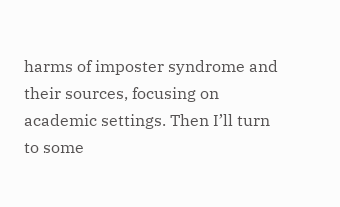harms of imposter syndrome and their sources, focusing on academic settings. Then I’ll turn to some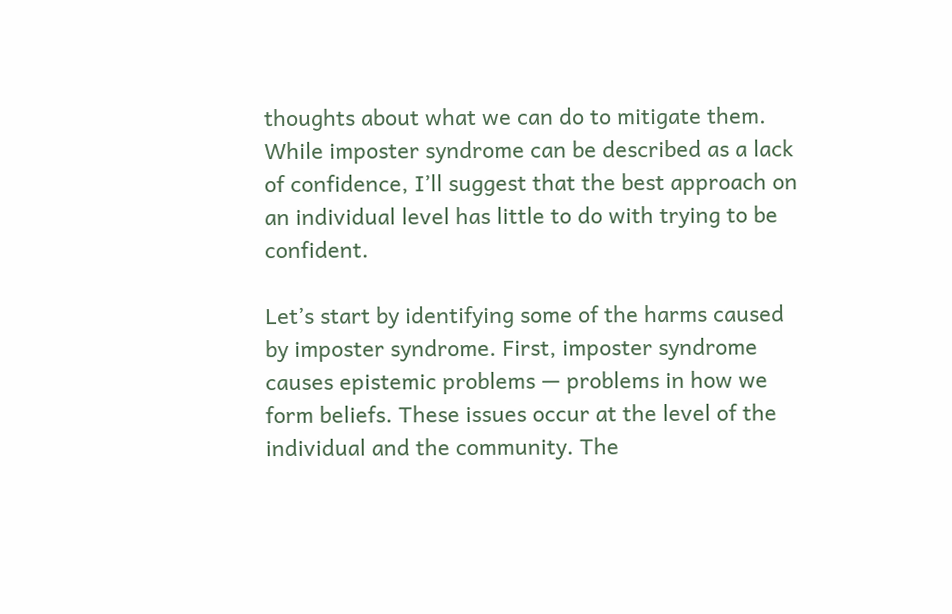thoughts about what we can do to mitigate them. While imposter syndrome can be described as a lack of confidence, I’ll suggest that the best approach on an individual level has little to do with trying to be confident.

Let’s start by identifying some of the harms caused by imposter syndrome. First, imposter syndrome causes epistemic problems — problems in how we form beliefs. These issues occur at the level of the individual and the community. The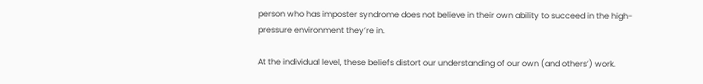person who has imposter syndrome does not believe in their own ability to succeed in the high-pressure environment they’re in.

At the individual level, these beliefs distort our understanding of our own (and others’) work.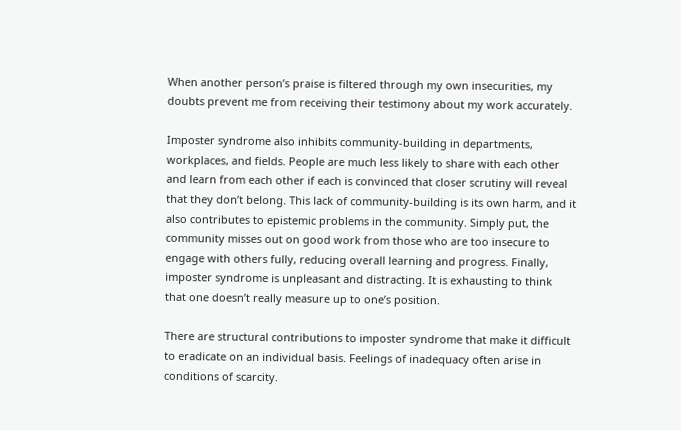When another person’s praise is filtered through my own insecurities, my doubts prevent me from receiving their testimony about my work accurately.

Imposter syndrome also inhibits community-building in departments, workplaces, and fields. People are much less likely to share with each other and learn from each other if each is convinced that closer scrutiny will reveal that they don’t belong. This lack of community-building is its own harm, and it also contributes to epistemic problems in the community. Simply put, the community misses out on good work from those who are too insecure to engage with others fully, reducing overall learning and progress. Finally, imposter syndrome is unpleasant and distracting. It is exhausting to think that one doesn’t really measure up to one’s position.

There are structural contributions to imposter syndrome that make it difficult to eradicate on an individual basis. Feelings of inadequacy often arise in conditions of scarcity.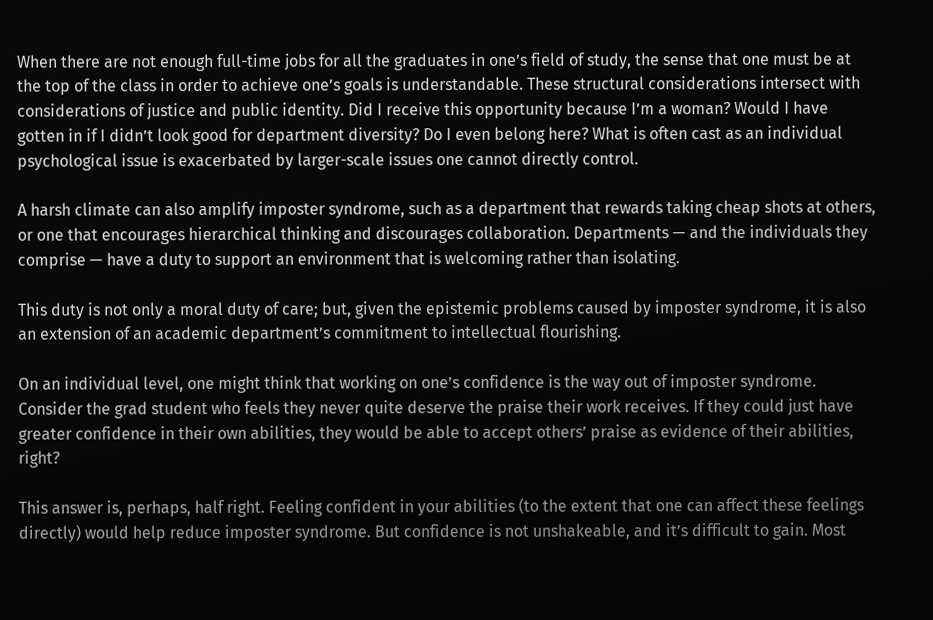When there are not enough full-time jobs for all the graduates in one’s field of study, the sense that one must be at the top of the class in order to achieve one’s goals is understandable. These structural considerations intersect with considerations of justice and public identity. Did I receive this opportunity because I’m a woman? Would I have gotten in if I didn’t look good for department diversity? Do I even belong here? What is often cast as an individual psychological issue is exacerbated by larger-scale issues one cannot directly control.

A harsh climate can also amplify imposter syndrome, such as a department that rewards taking cheap shots at others, or one that encourages hierarchical thinking and discourages collaboration. Departments — and the individuals they comprise — have a duty to support an environment that is welcoming rather than isolating.

This duty is not only a moral duty of care; but, given the epistemic problems caused by imposter syndrome, it is also an extension of an academic department’s commitment to intellectual flourishing.

On an individual level, one might think that working on one’s confidence is the way out of imposter syndrome. Consider the grad student who feels they never quite deserve the praise their work receives. If they could just have greater confidence in their own abilities, they would be able to accept others’ praise as evidence of their abilities, right?

This answer is, perhaps, half right. Feeling confident in your abilities (to the extent that one can affect these feelings directly) would help reduce imposter syndrome. But confidence is not unshakeable, and it’s difficult to gain. Most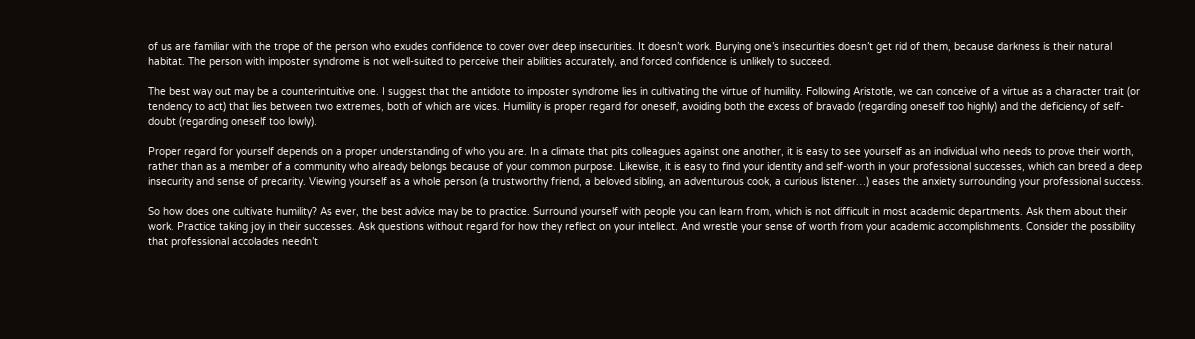of us are familiar with the trope of the person who exudes confidence to cover over deep insecurities. It doesn’t work. Burying one’s insecurities doesn’t get rid of them, because darkness is their natural habitat. The person with imposter syndrome is not well-suited to perceive their abilities accurately, and forced confidence is unlikely to succeed.

The best way out may be a counterintuitive one. I suggest that the antidote to imposter syndrome lies in cultivating the virtue of humility. Following Aristotle, we can conceive of a virtue as a character trait (or tendency to act) that lies between two extremes, both of which are vices. Humility is proper regard for oneself, avoiding both the excess of bravado (regarding oneself too highly) and the deficiency of self-doubt (regarding oneself too lowly).

Proper regard for yourself depends on a proper understanding of who you are. In a climate that pits colleagues against one another, it is easy to see yourself as an individual who needs to prove their worth, rather than as a member of a community who already belongs because of your common purpose. Likewise, it is easy to find your identity and self-worth in your professional successes, which can breed a deep insecurity and sense of precarity. Viewing yourself as a whole person (a trustworthy friend, a beloved sibling, an adventurous cook, a curious listener…) eases the anxiety surrounding your professional success.

So how does one cultivate humility? As ever, the best advice may be to practice. Surround yourself with people you can learn from, which is not difficult in most academic departments. Ask them about their work. Practice taking joy in their successes. Ask questions without regard for how they reflect on your intellect. And wrestle your sense of worth from your academic accomplishments. Consider the possibility that professional accolades needn’t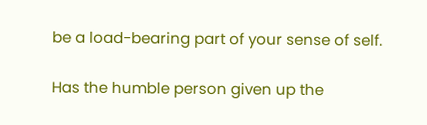be a load-bearing part of your sense of self.

Has the humble person given up the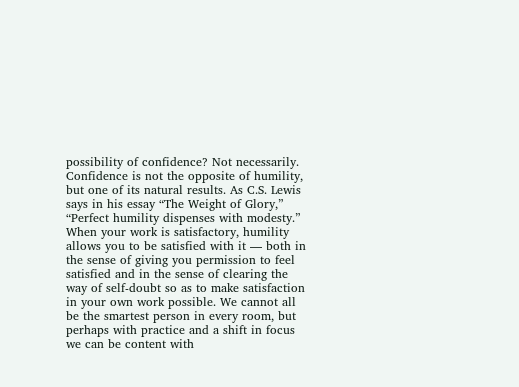possibility of confidence? Not necessarily. Confidence is not the opposite of humility, but one of its natural results. As C.S. Lewis says in his essay “The Weight of Glory,” “Perfect humility dispenses with modesty.” When your work is satisfactory, humility allows you to be satisfied with it — both in the sense of giving you permission to feel satisfied and in the sense of clearing the way of self-doubt so as to make satisfaction in your own work possible. We cannot all be the smartest person in every room, but perhaps with practice and a shift in focus we can be content with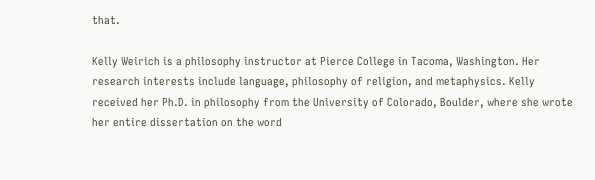that.

Kelly Weirich is a philosophy instructor at Pierce College in Tacoma, Washington. Her research interests include language, philosophy of religion, and metaphysics. Kelly received her Ph.D. in philosophy from the University of Colorado, Boulder, where she wrote her entire dissertation on the word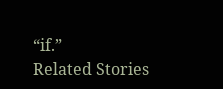“if.”
Related Stories